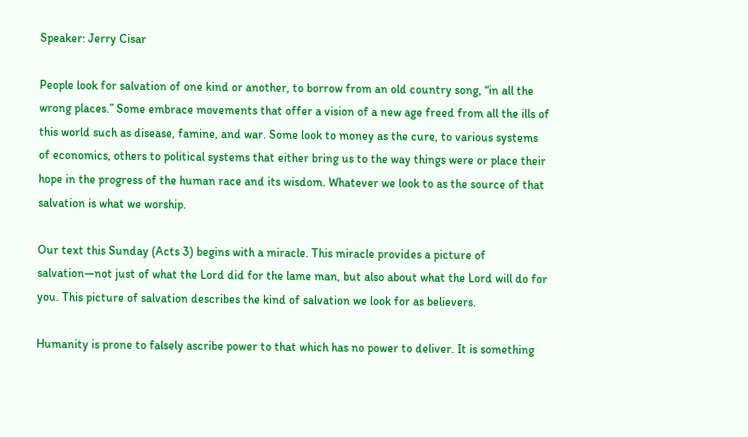Speaker: Jerry Cisar

People look for salvation of one kind or another, to borrow from an old country song, “in all the wrong places.” Some embrace movements that offer a vision of a new age freed from all the ills of this world such as disease, famine, and war. Some look to money as the cure, to various systems of economics, others to political systems that either bring us to the way things were or place their hope in the progress of the human race and its wisdom. Whatever we look to as the source of that salvation is what we worship.

Our text this Sunday (Acts 3) begins with a miracle. This miracle provides a picture of salvation—not just of what the Lord did for the lame man, but also about what the Lord will do for you. This picture of salvation describes the kind of salvation we look for as believers.

Humanity is prone to falsely ascribe power to that which has no power to deliver. It is something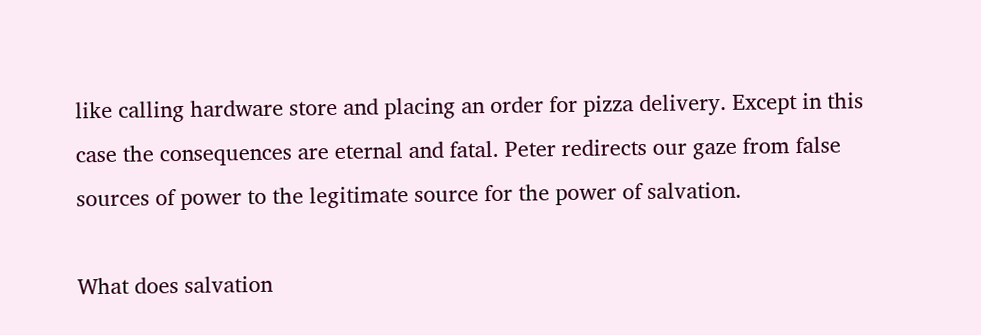like calling hardware store and placing an order for pizza delivery. Except in this case the consequences are eternal and fatal. Peter redirects our gaze from false sources of power to the legitimate source for the power of salvation.

What does salvation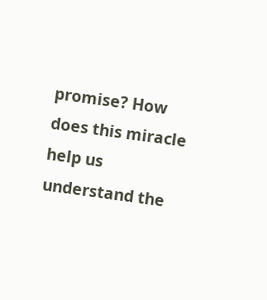promise? How does this miracle help us understand the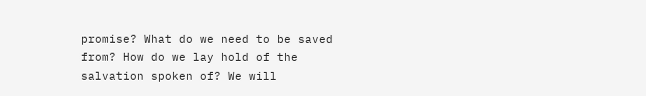promise? What do we need to be saved from? How do we lay hold of the salvation spoken of? We will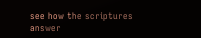see how the scriptures answer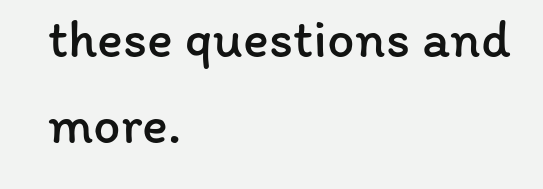these questions and more.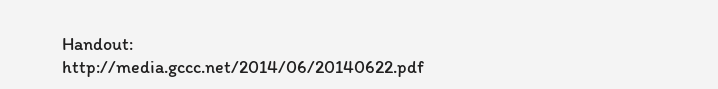Handout: http://media.gccc.net/2014/06/20140622.pdf